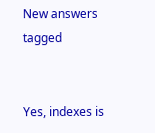New answers tagged


Yes, indexes is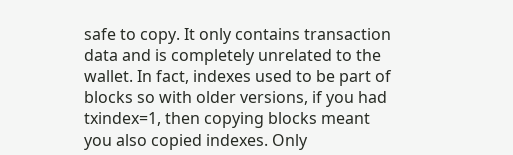safe to copy. It only contains transaction data and is completely unrelated to the wallet. In fact, indexes used to be part of blocks so with older versions, if you had txindex=1, then copying blocks meant you also copied indexes. Only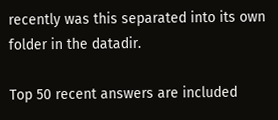recently was this separated into its own folder in the datadir.

Top 50 recent answers are included